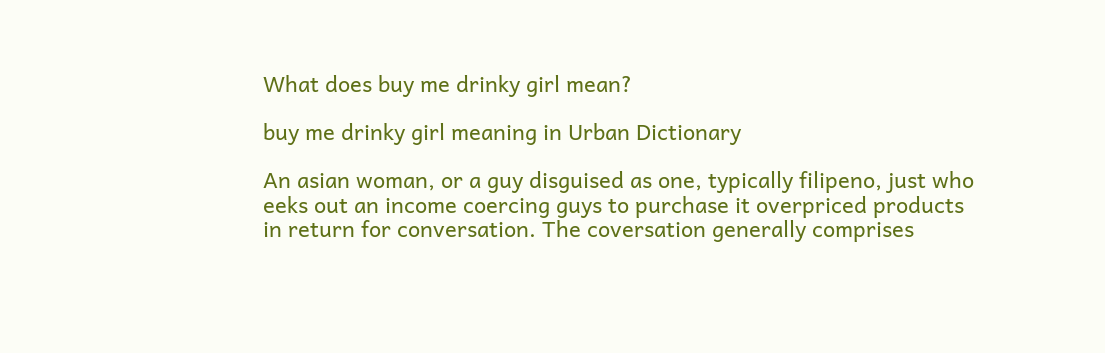What does buy me drinky girl mean?

buy me drinky girl meaning in Urban Dictionary

An asian woman, or a guy disguised as one, typically filipeno, just who eeks out an income coercing guys to purchase it overpriced products in return for conversation. The coversation generally comprises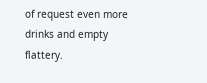of request even more drinks and empty flattery.